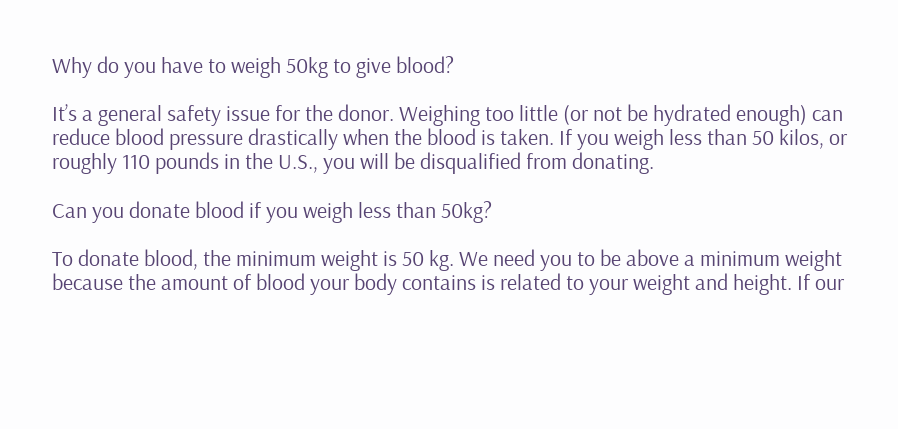Why do you have to weigh 50kg to give blood?

It’s a general safety issue for the donor. Weighing too little (or not be hydrated enough) can reduce blood pressure drastically when the blood is taken. If you weigh less than 50 kilos, or roughly 110 pounds in the U.S., you will be disqualified from donating.

Can you donate blood if you weigh less than 50kg?

To donate blood, the minimum weight is 50 kg. We need you to be above a minimum weight because the amount of blood your body contains is related to your weight and height. If our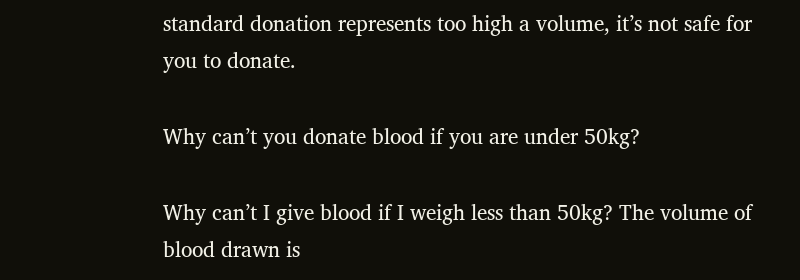standard donation represents too high a volume, it’s not safe for you to donate.

Why can’t you donate blood if you are under 50kg?

Why can’t I give blood if I weigh less than 50kg? The volume of blood drawn is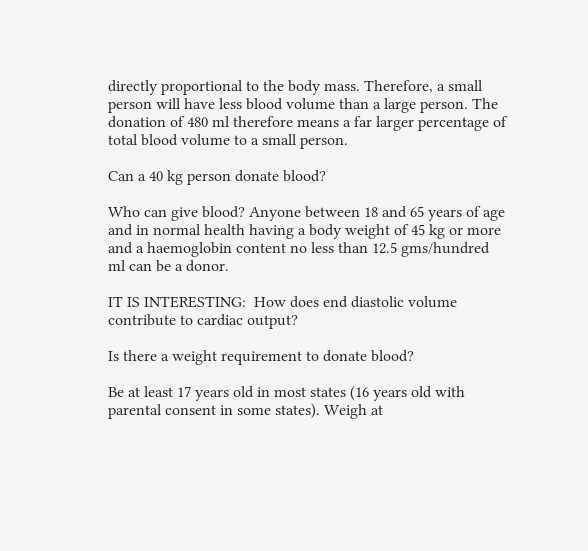directly proportional to the body mass. Therefore, a small person will have less blood volume than a large person. The donation of 480 ml therefore means a far larger percentage of total blood volume to a small person.

Can a 40 kg person donate blood?

Who can give blood? Anyone between 18 and 65 years of age and in normal health having a body weight of 45 kg or more and a haemoglobin content no less than 12.5 gms/hundred ml can be a donor.

IT IS INTERESTING:  How does end diastolic volume contribute to cardiac output?

Is there a weight requirement to donate blood?

Be at least 17 years old in most states (16 years old with parental consent in some states). Weigh at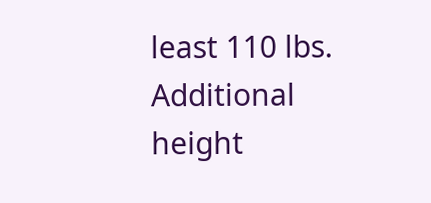least 110 lbs. Additional height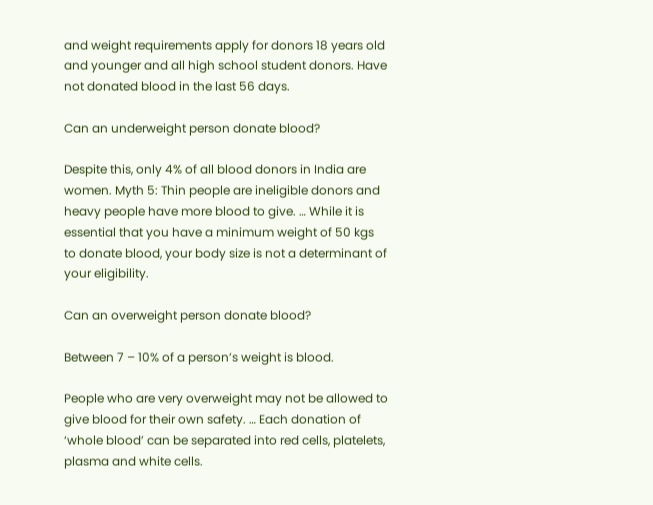and weight requirements apply for donors 18 years old and younger and all high school student donors. Have not donated blood in the last 56 days.

Can an underweight person donate blood?

Despite this, only 4% of all blood donors in India are women. Myth 5: Thin people are ineligible donors and heavy people have more blood to give. … While it is essential that you have a minimum weight of 50 kgs to donate blood, your body size is not a determinant of your eligibility.

Can an overweight person donate blood?

Between 7 – 10% of a person’s weight is blood.

People who are very overweight may not be allowed to give blood for their own safety. … Each donation of ‘whole blood’ can be separated into red cells, platelets, plasma and white cells.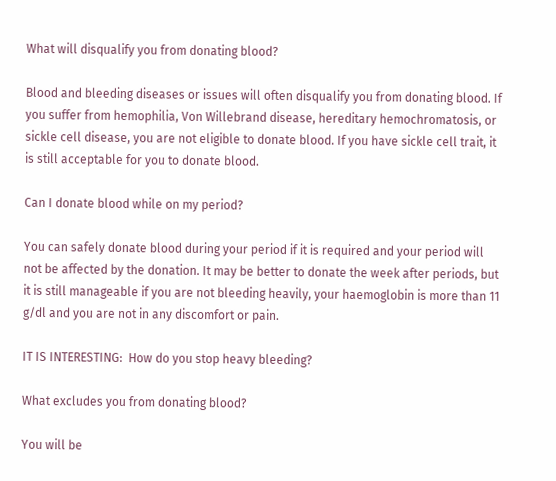What will disqualify you from donating blood?

Blood and bleeding diseases or issues will often disqualify you from donating blood. If you suffer from hemophilia, Von Willebrand disease, hereditary hemochromatosis, or sickle cell disease, you are not eligible to donate blood. If you have sickle cell trait, it is still acceptable for you to donate blood.

Can I donate blood while on my period?

You can safely donate blood during your period if it is required and your period will not be affected by the donation. It may be better to donate the week after periods, but it is still manageable if you are not bleeding heavily, your haemoglobin is more than 11 g/dl and you are not in any discomfort or pain.

IT IS INTERESTING:  How do you stop heavy bleeding?

What excludes you from donating blood?

You will be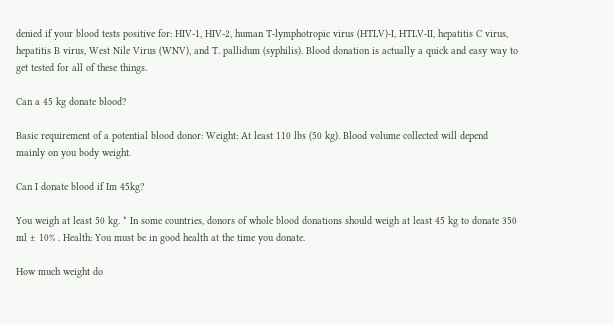denied if your blood tests positive for: HIV-1, HIV-2, human T-lymphotropic virus (HTLV)-I, HTLV-II, hepatitis C virus, hepatitis B virus, West Nile Virus (WNV), and T. pallidum (syphilis). Blood donation is actually a quick and easy way to get tested for all of these things.

Can a 45 kg donate blood?

Basic requirement of a potential blood donor: Weight: At least 110 lbs (50 kg). Blood volume collected will depend mainly on you body weight.

Can I donate blood if Im 45kg?

You weigh at least 50 kg. * In some countries, donors of whole blood donations should weigh at least 45 kg to donate 350 ml ± 10% . Health: You must be in good health at the time you donate.

How much weight do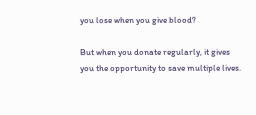you lose when you give blood?

But when you donate regularly, it gives you the opportunity to save multiple lives.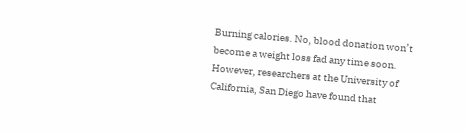Burning calories. No, blood donation won’t become a weight loss fad any time soon. However, researchers at the University of California, San Diego have found that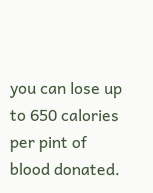you can lose up to 650 calories per pint of blood donated.